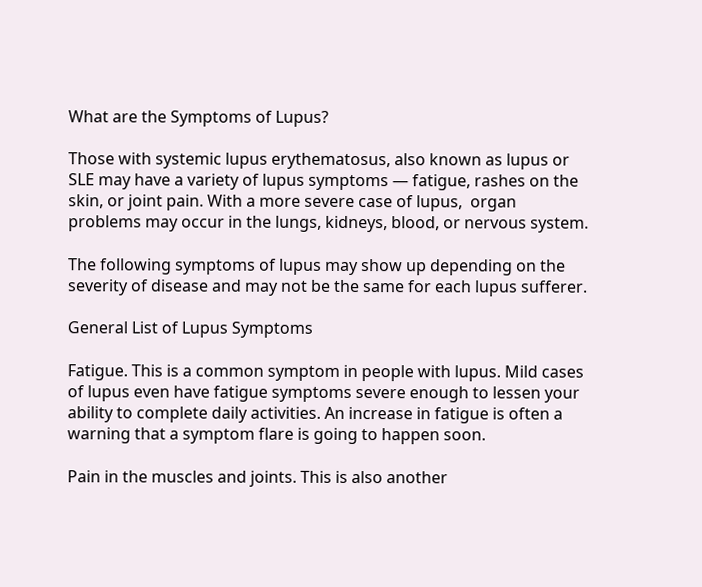What are the Symptoms of Lupus?

Those with systemic lupus erythematosus, also known as lupus or SLE may have a variety of lupus symptoms — fatigue, rashes on the skin, or joint pain. With a more severe case of lupus,  organ problems may occur in the lungs, kidneys, blood, or nervous system.

The following symptoms of lupus may show up depending on the severity of disease and may not be the same for each lupus sufferer.

General List of Lupus Symptoms

Fatigue. This is a common symptom in people with lupus. Mild cases of lupus even have fatigue symptoms severe enough to lessen your ability to complete daily activities. An increase in fatigue is often a warning that a symptom flare is going to happen soon.

Pain in the muscles and joints. This is also another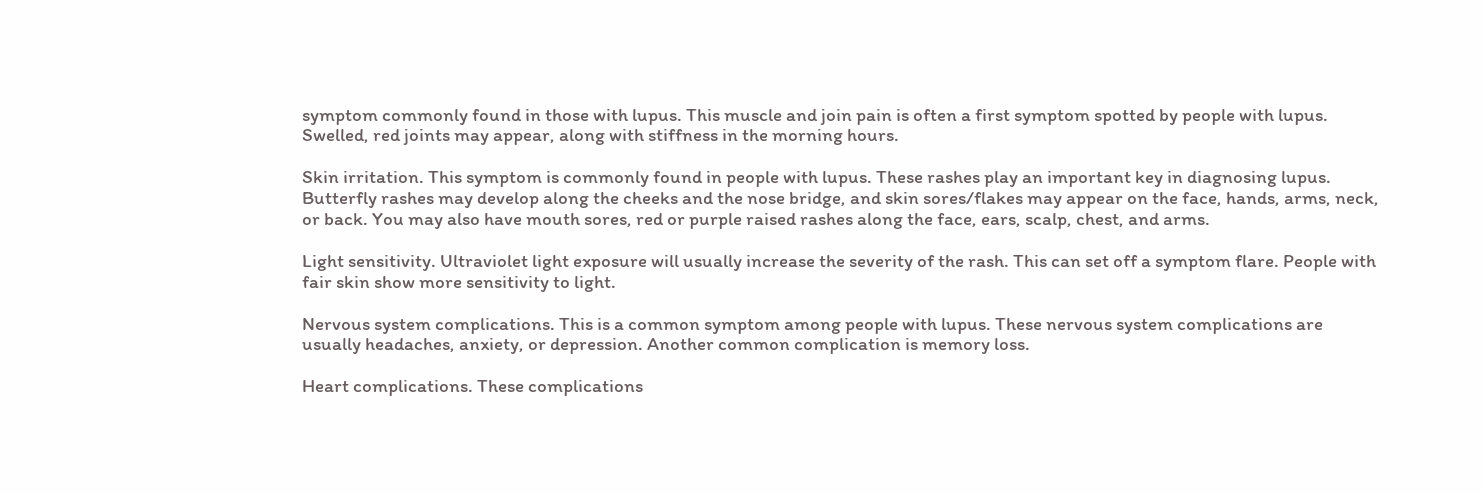symptom commonly found in those with lupus. This muscle and join pain is often a first symptom spotted by people with lupus. Swelled, red joints may appear, along with stiffness in the morning hours.

Skin irritation. This symptom is commonly found in people with lupus. These rashes play an important key in diagnosing lupus. Butterfly rashes may develop along the cheeks and the nose bridge, and skin sores/flakes may appear on the face, hands, arms, neck, or back. You may also have mouth sores, red or purple raised rashes along the face, ears, scalp, chest, and arms.

Light sensitivity. Ultraviolet light exposure will usually increase the severity of the rash. This can set off a symptom flare. People with fair skin show more sensitivity to light.

Nervous system complications. This is a common symptom among people with lupus. These nervous system complications are usually headaches, anxiety, or depression. Another common complication is memory loss.

Heart complications. These complications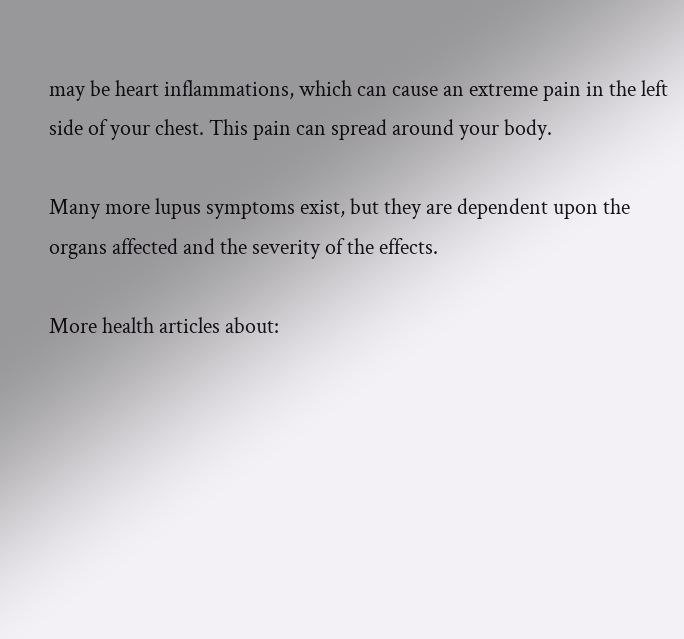may be heart inflammations, which can cause an extreme pain in the left side of your chest. This pain can spread around your body.

Many more lupus symptoms exist, but they are dependent upon the organs affected and the severity of the effects.

More health articles about: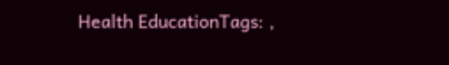Health EducationTags: ,